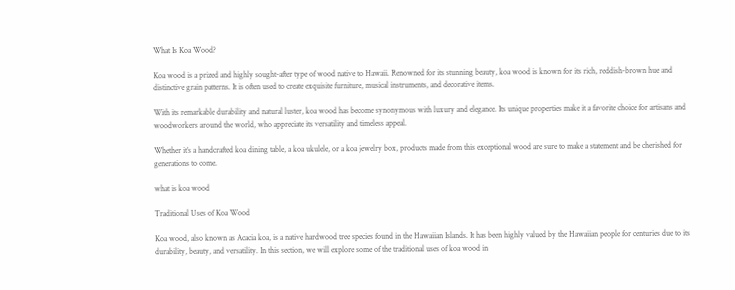What Is Koa Wood?

Koa wood is a prized and highly sought-after type of wood native to Hawaii. Renowned for its stunning beauty, koa wood is known for its rich, reddish-brown hue and distinctive grain patterns. It is often used to create exquisite furniture, musical instruments, and decorative items.

With its remarkable durability and natural luster, koa wood has become synonymous with luxury and elegance. Its unique properties make it a favorite choice for artisans and woodworkers around the world, who appreciate its versatility and timeless appeal.

Whether it’s a handcrafted koa dining table, a koa ukulele, or a koa jewelry box, products made from this exceptional wood are sure to make a statement and be cherished for generations to come.

what is koa wood

Traditional Uses of Koa Wood

Koa wood, also known as Acacia koa, is a native hardwood tree species found in the Hawaiian Islands. It has been highly valued by the Hawaiian people for centuries due to its durability, beauty, and versatility. In this section, we will explore some of the traditional uses of koa wood in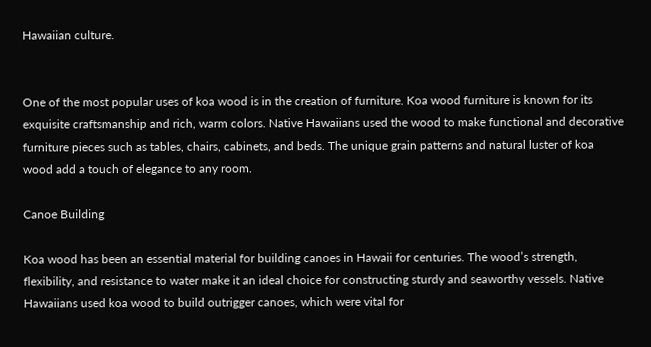Hawaiian culture.


One of the most popular uses of koa wood is in the creation of furniture. Koa wood furniture is known for its exquisite craftsmanship and rich, warm colors. Native Hawaiians used the wood to make functional and decorative furniture pieces such as tables, chairs, cabinets, and beds. The unique grain patterns and natural luster of koa wood add a touch of elegance to any room.

Canoe Building

Koa wood has been an essential material for building canoes in Hawaii for centuries. The wood’s strength, flexibility, and resistance to water make it an ideal choice for constructing sturdy and seaworthy vessels. Native Hawaiians used koa wood to build outrigger canoes, which were vital for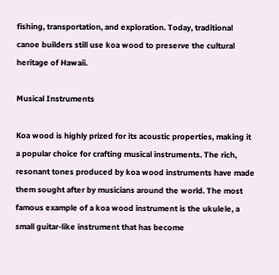fishing, transportation, and exploration. Today, traditional canoe builders still use koa wood to preserve the cultural heritage of Hawaii.

Musical Instruments

Koa wood is highly prized for its acoustic properties, making it a popular choice for crafting musical instruments. The rich, resonant tones produced by koa wood instruments have made them sought after by musicians around the world. The most famous example of a koa wood instrument is the ukulele, a small guitar-like instrument that has become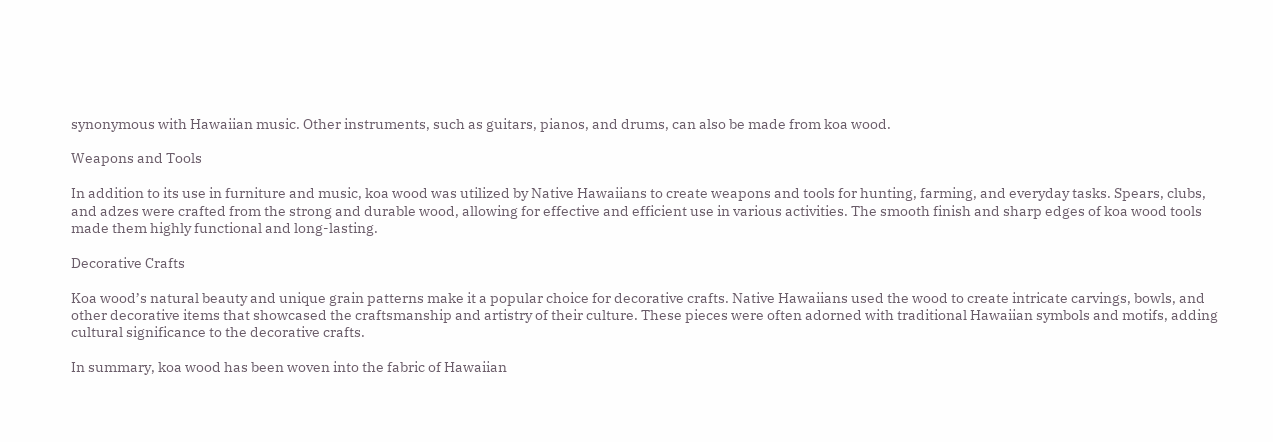synonymous with Hawaiian music. Other instruments, such as guitars, pianos, and drums, can also be made from koa wood.

Weapons and Tools

In addition to its use in furniture and music, koa wood was utilized by Native Hawaiians to create weapons and tools for hunting, farming, and everyday tasks. Spears, clubs, and adzes were crafted from the strong and durable wood, allowing for effective and efficient use in various activities. The smooth finish and sharp edges of koa wood tools made them highly functional and long-lasting.

Decorative Crafts

Koa wood’s natural beauty and unique grain patterns make it a popular choice for decorative crafts. Native Hawaiians used the wood to create intricate carvings, bowls, and other decorative items that showcased the craftsmanship and artistry of their culture. These pieces were often adorned with traditional Hawaiian symbols and motifs, adding cultural significance to the decorative crafts.

In summary, koa wood has been woven into the fabric of Hawaiian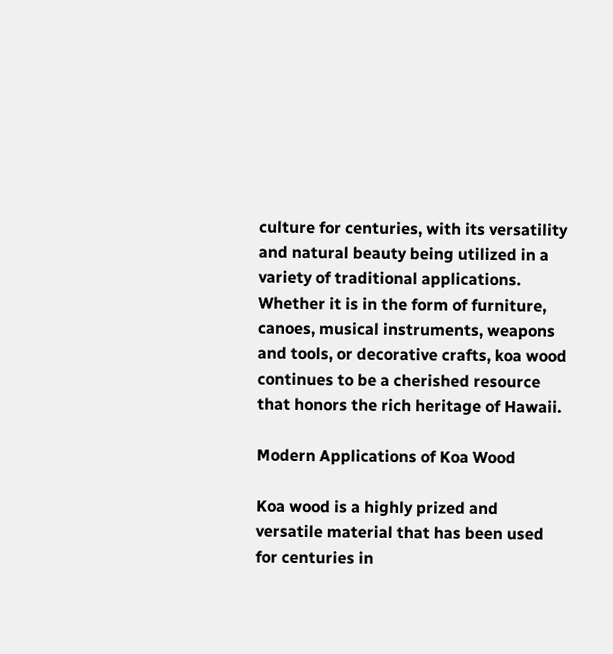culture for centuries, with its versatility and natural beauty being utilized in a variety of traditional applications. Whether it is in the form of furniture, canoes, musical instruments, weapons and tools, or decorative crafts, koa wood continues to be a cherished resource that honors the rich heritage of Hawaii.

Modern Applications of Koa Wood

Koa wood is a highly prized and versatile material that has been used for centuries in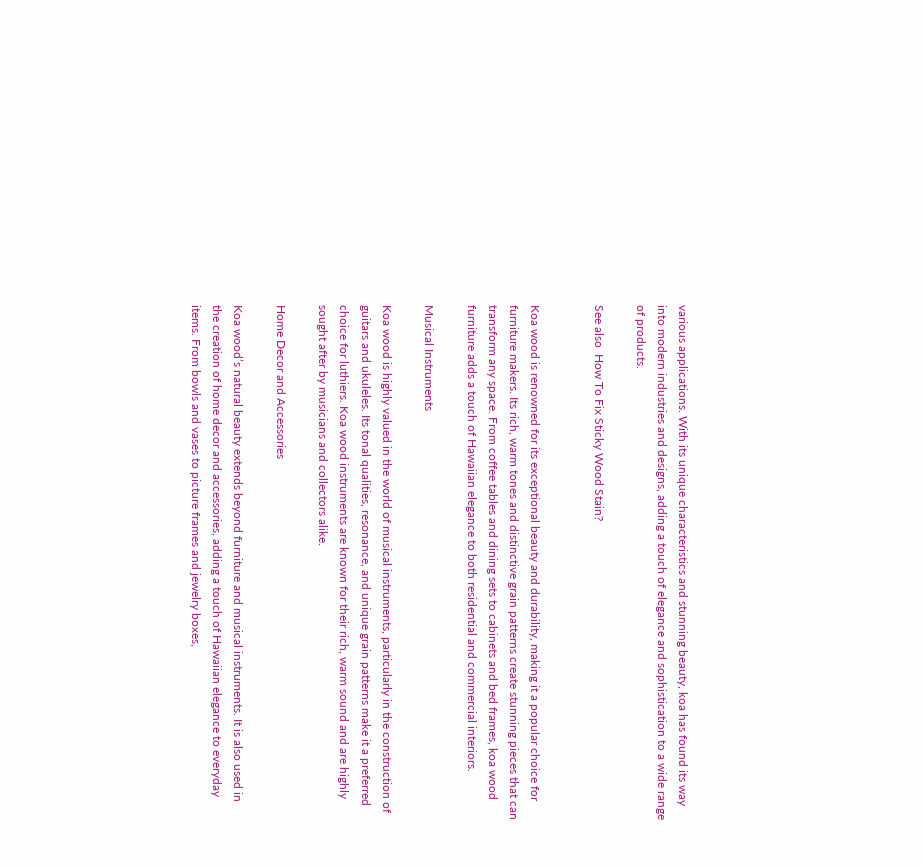various applications. With its unique characteristics and stunning beauty, koa has found its way into modern industries and designs, adding a touch of elegance and sophistication to a wide range of products.

See also  How To Fix Sticky Wood Stain?


Koa wood is renowned for its exceptional beauty and durability, making it a popular choice for furniture makers. Its rich, warm tones and distinctive grain patterns create stunning pieces that can transform any space. From coffee tables and dining sets to cabinets and bed frames, koa wood furniture adds a touch of Hawaiian elegance to both residential and commercial interiors.

Musical Instruments

Koa wood is highly valued in the world of musical instruments, particularly in the construction of guitars and ukuleles. Its tonal qualities, resonance, and unique grain patterns make it a preferred choice for luthiers. Koa wood instruments are known for their rich, warm sound and are highly sought after by musicians and collectors alike.

Home Decor and Accessories

Koa wood’s natural beauty extends beyond furniture and musical instruments. It is also used in the creation of home decor and accessories, adding a touch of Hawaiian elegance to everyday items. From bowls and vases to picture frames and jewelry boxes,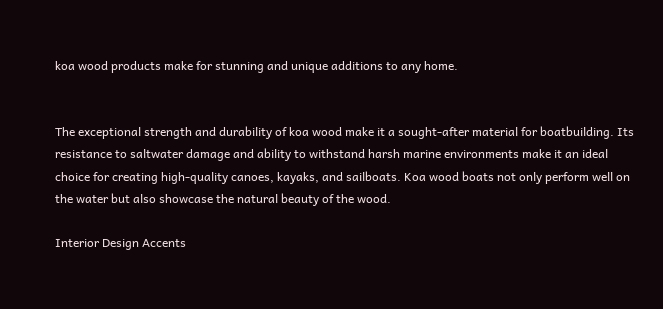koa wood products make for stunning and unique additions to any home.


The exceptional strength and durability of koa wood make it a sought-after material for boatbuilding. Its resistance to saltwater damage and ability to withstand harsh marine environments make it an ideal choice for creating high-quality canoes, kayaks, and sailboats. Koa wood boats not only perform well on the water but also showcase the natural beauty of the wood.

Interior Design Accents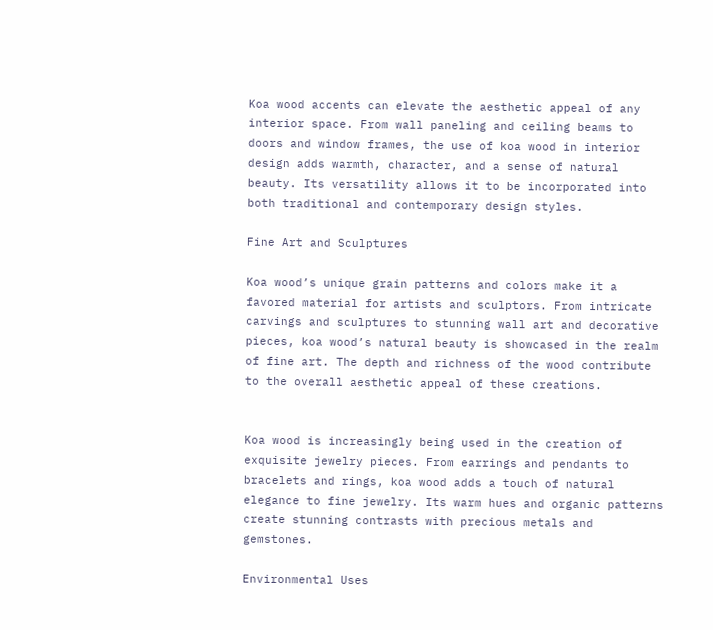Koa wood accents can elevate the aesthetic appeal of any interior space. From wall paneling and ceiling beams to doors and window frames, the use of koa wood in interior design adds warmth, character, and a sense of natural beauty. Its versatility allows it to be incorporated into both traditional and contemporary design styles.

Fine Art and Sculptures

Koa wood’s unique grain patterns and colors make it a favored material for artists and sculptors. From intricate carvings and sculptures to stunning wall art and decorative pieces, koa wood’s natural beauty is showcased in the realm of fine art. The depth and richness of the wood contribute to the overall aesthetic appeal of these creations.


Koa wood is increasingly being used in the creation of exquisite jewelry pieces. From earrings and pendants to bracelets and rings, koa wood adds a touch of natural elegance to fine jewelry. Its warm hues and organic patterns create stunning contrasts with precious metals and gemstones.

Environmental Uses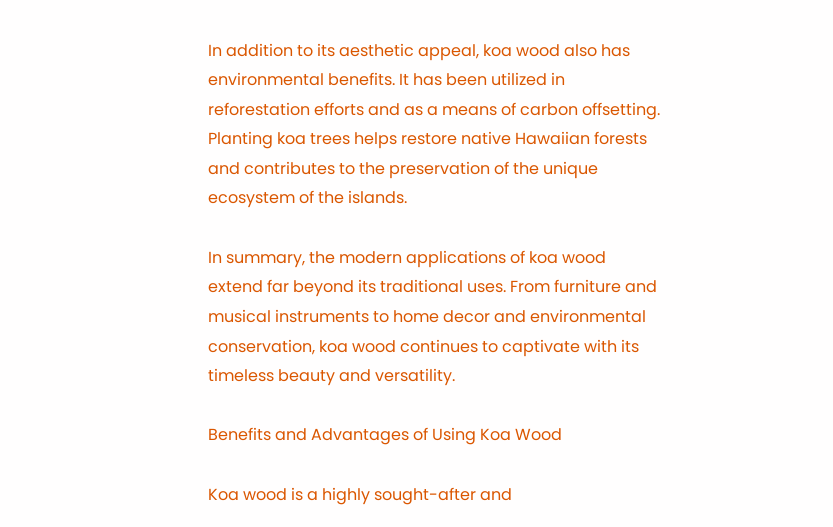In addition to its aesthetic appeal, koa wood also has environmental benefits. It has been utilized in reforestation efforts and as a means of carbon offsetting. Planting koa trees helps restore native Hawaiian forests and contributes to the preservation of the unique ecosystem of the islands.

In summary, the modern applications of koa wood extend far beyond its traditional uses. From furniture and musical instruments to home decor and environmental conservation, koa wood continues to captivate with its timeless beauty and versatility.

Benefits and Advantages of Using Koa Wood

Koa wood is a highly sought-after and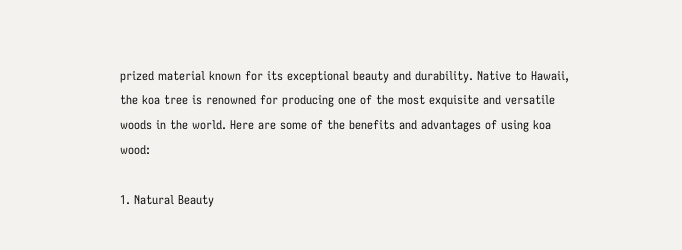prized material known for its exceptional beauty and durability. Native to Hawaii, the koa tree is renowned for producing one of the most exquisite and versatile woods in the world. Here are some of the benefits and advantages of using koa wood:

1. Natural Beauty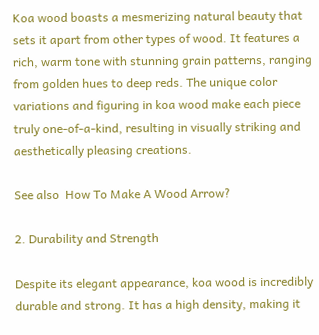Koa wood boasts a mesmerizing natural beauty that sets it apart from other types of wood. It features a rich, warm tone with stunning grain patterns, ranging from golden hues to deep reds. The unique color variations and figuring in koa wood make each piece truly one-of-a-kind, resulting in visually striking and aesthetically pleasing creations.

See also  How To Make A Wood Arrow?

2. Durability and Strength

Despite its elegant appearance, koa wood is incredibly durable and strong. It has a high density, making it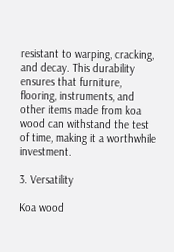resistant to warping, cracking, and decay. This durability ensures that furniture, flooring, instruments, and other items made from koa wood can withstand the test of time, making it a worthwhile investment.

3. Versatility

Koa wood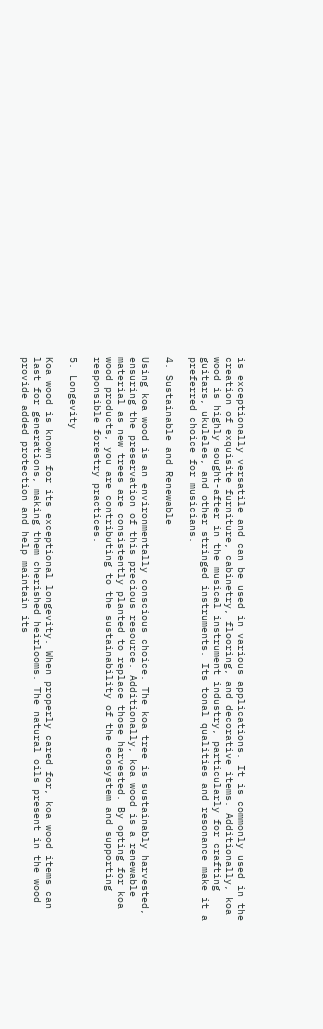is exceptionally versatile and can be used in various applications. It is commonly used in the creation of exquisite furniture, cabinetry, flooring, and decorative items. Additionally, koa wood is highly sought-after in the musical instrument industry, particularly for crafting guitars, ukuleles, and other stringed instruments. Its tonal qualities and resonance make it a preferred choice for musicians.

4. Sustainable and Renewable

Using koa wood is an environmentally conscious choice. The koa tree is sustainably harvested, ensuring the preservation of this precious resource. Additionally, koa wood is a renewable material as new trees are consistently planted to replace those harvested. By opting for koa wood products, you are contributing to the sustainability of the ecosystem and supporting responsible forestry practices.

5. Longevity

Koa wood is known for its exceptional longevity. When properly cared for, koa wood items can last for generations, making them cherished heirlooms. The natural oils present in the wood provide added protection and help maintain its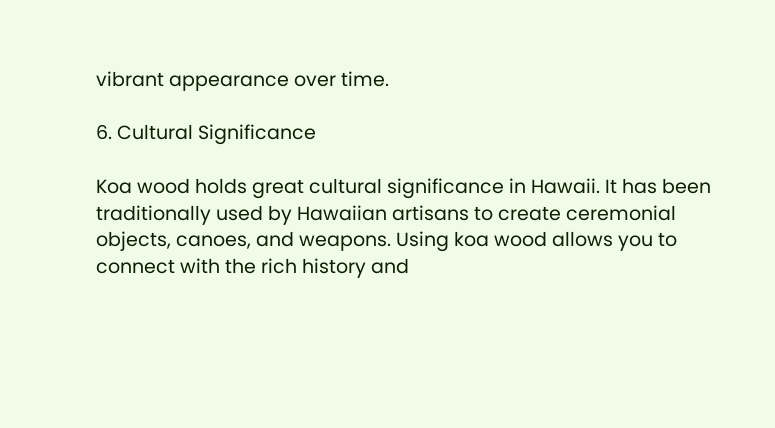vibrant appearance over time.

6. Cultural Significance

Koa wood holds great cultural significance in Hawaii. It has been traditionally used by Hawaiian artisans to create ceremonial objects, canoes, and weapons. Using koa wood allows you to connect with the rich history and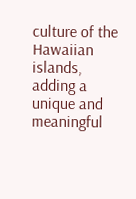culture of the Hawaiian islands, adding a unique and meaningful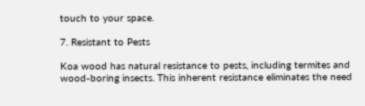touch to your space.

7. Resistant to Pests

Koa wood has natural resistance to pests, including termites and wood-boring insects. This inherent resistance eliminates the need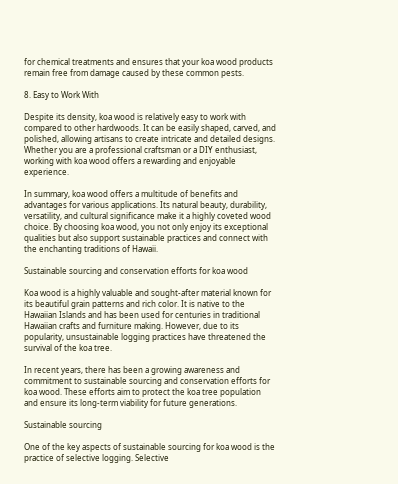for chemical treatments and ensures that your koa wood products remain free from damage caused by these common pests.

8. Easy to Work With

Despite its density, koa wood is relatively easy to work with compared to other hardwoods. It can be easily shaped, carved, and polished, allowing artisans to create intricate and detailed designs. Whether you are a professional craftsman or a DIY enthusiast, working with koa wood offers a rewarding and enjoyable experience.

In summary, koa wood offers a multitude of benefits and advantages for various applications. Its natural beauty, durability, versatility, and cultural significance make it a highly coveted wood choice. By choosing koa wood, you not only enjoy its exceptional qualities but also support sustainable practices and connect with the enchanting traditions of Hawaii.

Sustainable sourcing and conservation efforts for koa wood

Koa wood is a highly valuable and sought-after material known for its beautiful grain patterns and rich color. It is native to the Hawaiian Islands and has been used for centuries in traditional Hawaiian crafts and furniture making. However, due to its popularity, unsustainable logging practices have threatened the survival of the koa tree.

In recent years, there has been a growing awareness and commitment to sustainable sourcing and conservation efforts for koa wood. These efforts aim to protect the koa tree population and ensure its long-term viability for future generations.

Sustainable sourcing

One of the key aspects of sustainable sourcing for koa wood is the practice of selective logging. Selective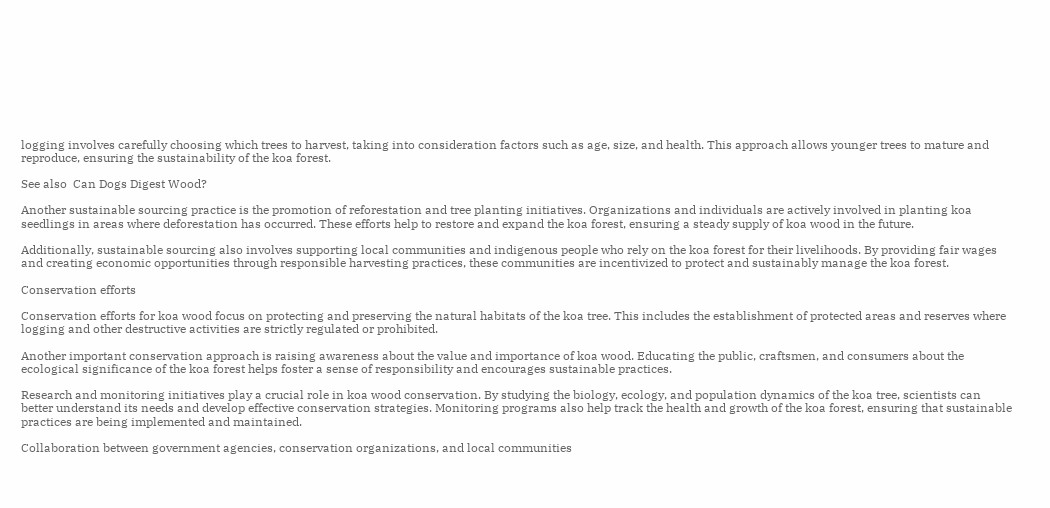logging involves carefully choosing which trees to harvest, taking into consideration factors such as age, size, and health. This approach allows younger trees to mature and reproduce, ensuring the sustainability of the koa forest.

See also  Can Dogs Digest Wood?

Another sustainable sourcing practice is the promotion of reforestation and tree planting initiatives. Organizations and individuals are actively involved in planting koa seedlings in areas where deforestation has occurred. These efforts help to restore and expand the koa forest, ensuring a steady supply of koa wood in the future.

Additionally, sustainable sourcing also involves supporting local communities and indigenous people who rely on the koa forest for their livelihoods. By providing fair wages and creating economic opportunities through responsible harvesting practices, these communities are incentivized to protect and sustainably manage the koa forest.

Conservation efforts

Conservation efforts for koa wood focus on protecting and preserving the natural habitats of the koa tree. This includes the establishment of protected areas and reserves where logging and other destructive activities are strictly regulated or prohibited.

Another important conservation approach is raising awareness about the value and importance of koa wood. Educating the public, craftsmen, and consumers about the ecological significance of the koa forest helps foster a sense of responsibility and encourages sustainable practices.

Research and monitoring initiatives play a crucial role in koa wood conservation. By studying the biology, ecology, and population dynamics of the koa tree, scientists can better understand its needs and develop effective conservation strategies. Monitoring programs also help track the health and growth of the koa forest, ensuring that sustainable practices are being implemented and maintained.

Collaboration between government agencies, conservation organizations, and local communities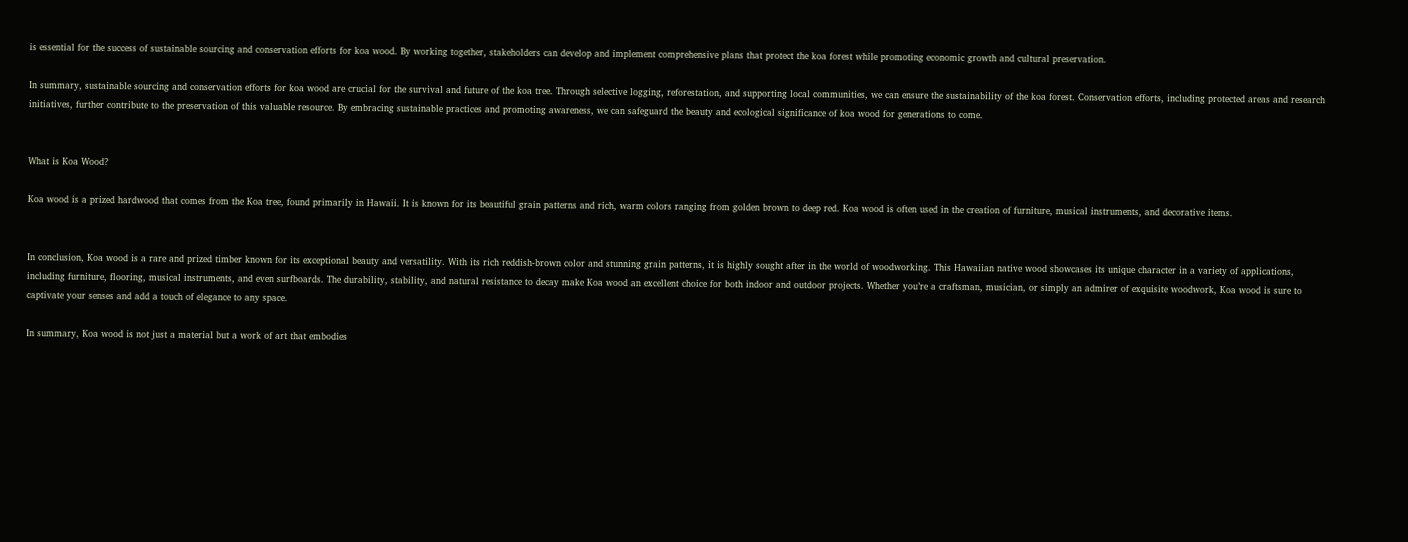is essential for the success of sustainable sourcing and conservation efforts for koa wood. By working together, stakeholders can develop and implement comprehensive plans that protect the koa forest while promoting economic growth and cultural preservation.

In summary, sustainable sourcing and conservation efforts for koa wood are crucial for the survival and future of the koa tree. Through selective logging, reforestation, and supporting local communities, we can ensure the sustainability of the koa forest. Conservation efforts, including protected areas and research initiatives, further contribute to the preservation of this valuable resource. By embracing sustainable practices and promoting awareness, we can safeguard the beauty and ecological significance of koa wood for generations to come.


What is Koa Wood?

Koa wood is a prized hardwood that comes from the Koa tree, found primarily in Hawaii. It is known for its beautiful grain patterns and rich, warm colors ranging from golden brown to deep red. Koa wood is often used in the creation of furniture, musical instruments, and decorative items.


In conclusion, Koa wood is a rare and prized timber known for its exceptional beauty and versatility. With its rich reddish-brown color and stunning grain patterns, it is highly sought after in the world of woodworking. This Hawaiian native wood showcases its unique character in a variety of applications, including furniture, flooring, musical instruments, and even surfboards. The durability, stability, and natural resistance to decay make Koa wood an excellent choice for both indoor and outdoor projects. Whether you’re a craftsman, musician, or simply an admirer of exquisite woodwork, Koa wood is sure to captivate your senses and add a touch of elegance to any space.

In summary, Koa wood is not just a material but a work of art that embodies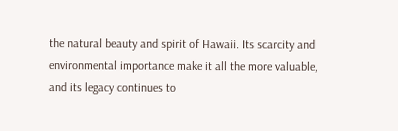the natural beauty and spirit of Hawaii. Its scarcity and environmental importance make it all the more valuable, and its legacy continues to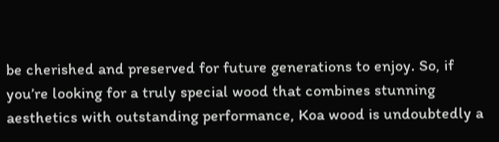be cherished and preserved for future generations to enjoy. So, if you’re looking for a truly special wood that combines stunning aesthetics with outstanding performance, Koa wood is undoubtedly a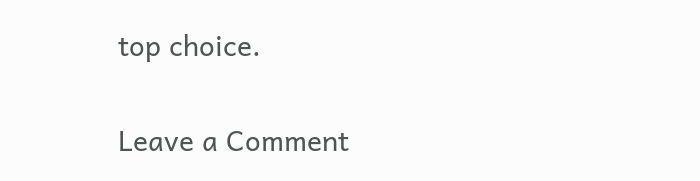top choice.

Leave a Comment